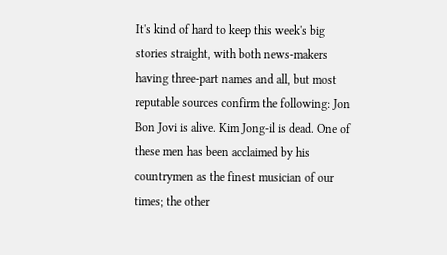It's kind of hard to keep this week's big stories straight, with both news-makers having three-part names and all, but most reputable sources confirm the following: Jon Bon Jovi is alive. Kim Jong-il is dead. One of these men has been acclaimed by his countrymen as the finest musician of our times; the other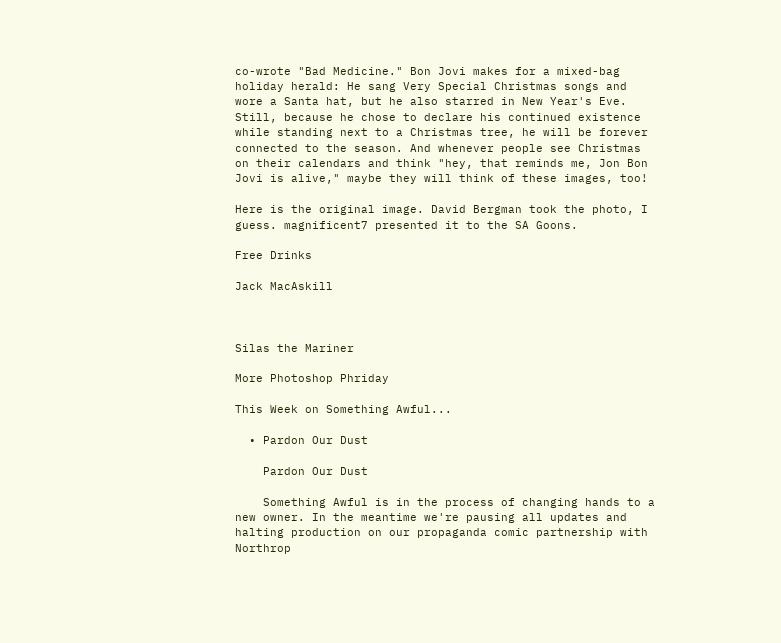co-wrote "Bad Medicine." Bon Jovi makes for a mixed-bag holiday herald: He sang Very Special Christmas songs and wore a Santa hat, but he also starred in New Year's Eve. Still, because he chose to declare his continued existence while standing next to a Christmas tree, he will be forever connected to the season. And whenever people see Christmas on their calendars and think "hey, that reminds me, Jon Bon Jovi is alive," maybe they will think of these images, too!

Here is the original image. David Bergman took the photo, I guess. magnificent7 presented it to the SA Goons.

Free Drinks

Jack MacAskill



Silas the Mariner

More Photoshop Phriday

This Week on Something Awful...

  • Pardon Our Dust

    Pardon Our Dust

    Something Awful is in the process of changing hands to a new owner. In the meantime we're pausing all updates and halting production on our propaganda comic partnership with Northrop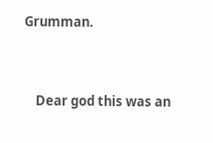Grumman.



    Dear god this was an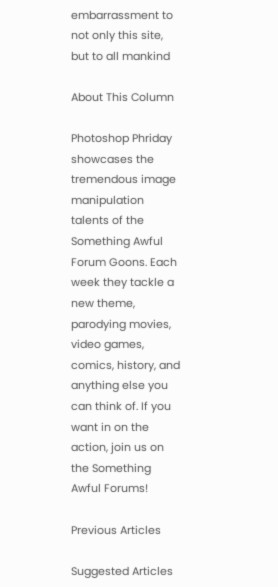embarrassment to not only this site, but to all mankind

About This Column

Photoshop Phriday showcases the tremendous image manipulation talents of the Something Awful Forum Goons. Each week they tackle a new theme, parodying movies, video games, comics, history, and anything else you can think of. If you want in on the action, join us on the Something Awful Forums!

Previous Articles

Suggested Articles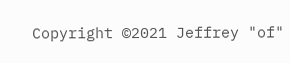Copyright ©2021 Jeffrey "of"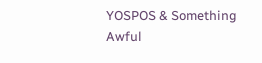YOSPOS & Something Awful